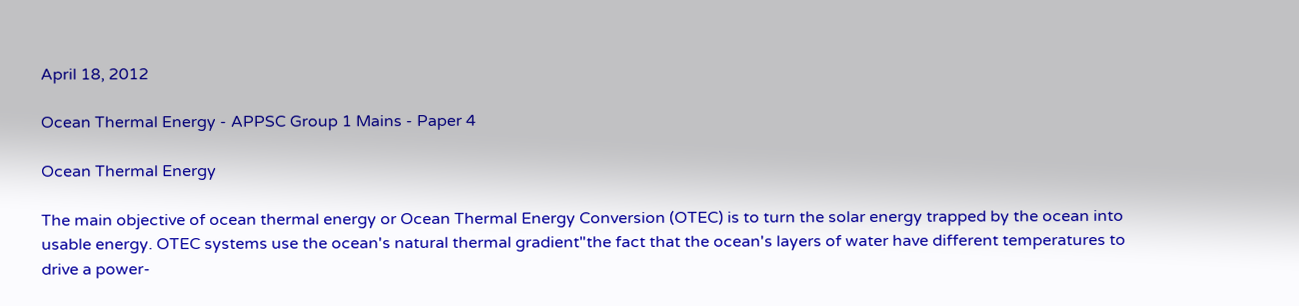April 18, 2012

Ocean Thermal Energy - APPSC Group 1 Mains - Paper 4

Ocean Thermal Energy

The main objective of ocean thermal energy or Ocean Thermal Energy Conversion (OTEC) is to turn the solar energy trapped by the ocean into  usable energy. OTEC systems use the ocean's natural thermal gradient"the fact that the ocean's layers of water have different temperatures to drive a power-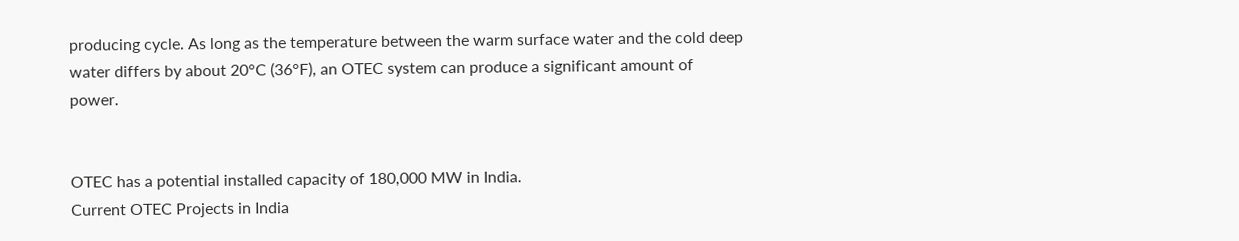producing cycle. As long as the temperature between the warm surface water and the cold deep water differs by about 20°C (36°F), an OTEC system can produce a significant amount of power.


OTEC has a potential installed capacity of 180,000 MW in India.
Current OTEC Projects in India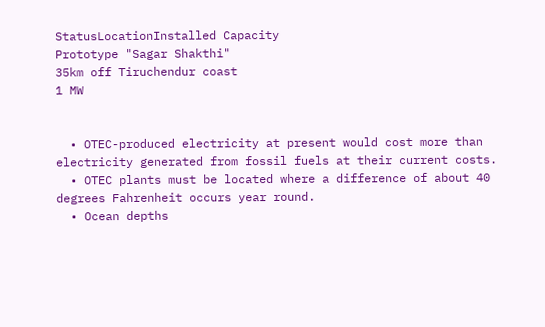StatusLocationInstalled Capacity
Prototype "Sagar Shakthi"
35km off Tiruchendur coast
1 MW


  • OTEC-produced electricity at present would cost more than electricity generated from fossil fuels at their current costs.
  • OTEC plants must be located where a difference of about 40 degrees Fahrenheit occurs year round.
  • Ocean depths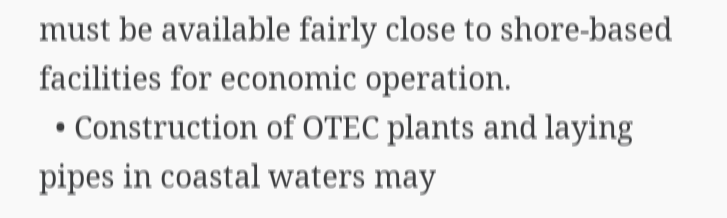must be available fairly close to shore-based facilities for economic operation.
  • Construction of OTEC plants and laying pipes in coastal waters may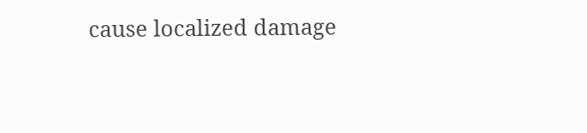cause localized damage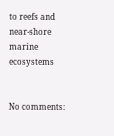to reefs and near-shore marine ecosystems


No comments: